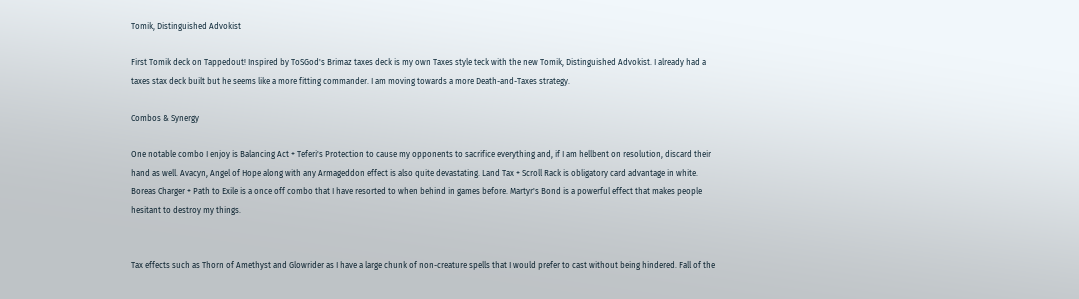Tomik, Distinguished Advokist

First Tomik deck on Tappedout! Inspired by ToSGod's Brimaz taxes deck is my own Taxes style teck with the new Tomik, Distinguished Advokist. I already had a taxes stax deck built but he seems like a more fitting commander. I am moving towards a more Death-and-Taxes strategy.

Combos & Synergy

One notable combo I enjoy is Balancing Act + Teferi's Protection to cause my opponents to sacrifice everything and, if I am hellbent on resolution, discard their hand as well. Avacyn, Angel of Hope along with any Armageddon effect is also quite devastating. Land Tax + Scroll Rack is obligatory card advantage in white. Boreas Charger + Path to Exile is a once off combo that I have resorted to when behind in games before. Martyr's Bond is a powerful effect that makes people hesitant to destroy my things.


Tax effects such as Thorn of Amethyst and Glowrider as I have a large chunk of non-creature spells that I would prefer to cast without being hindered. Fall of the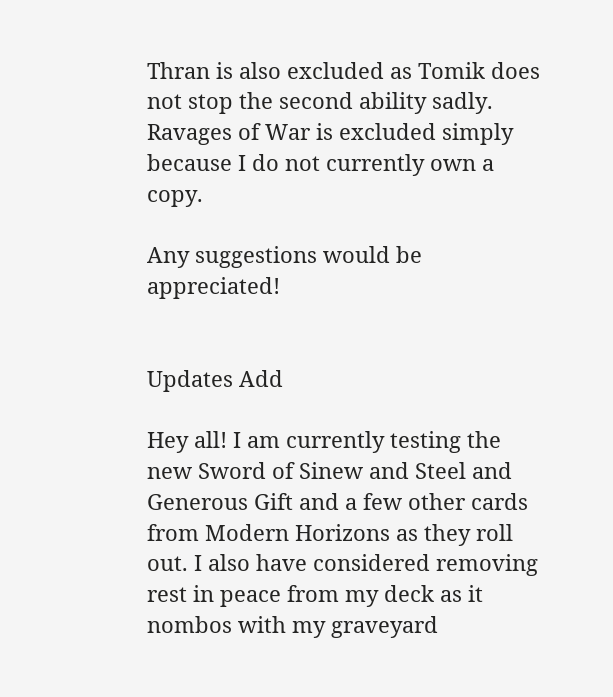Thran is also excluded as Tomik does not stop the second ability sadly. Ravages of War is excluded simply because I do not currently own a copy.

Any suggestions would be appreciated!


Updates Add

Hey all! I am currently testing the new Sword of Sinew and Steel and Generous Gift and a few other cards from Modern Horizons as they roll out. I also have considered removing rest in peace from my deck as it nombos with my graveyard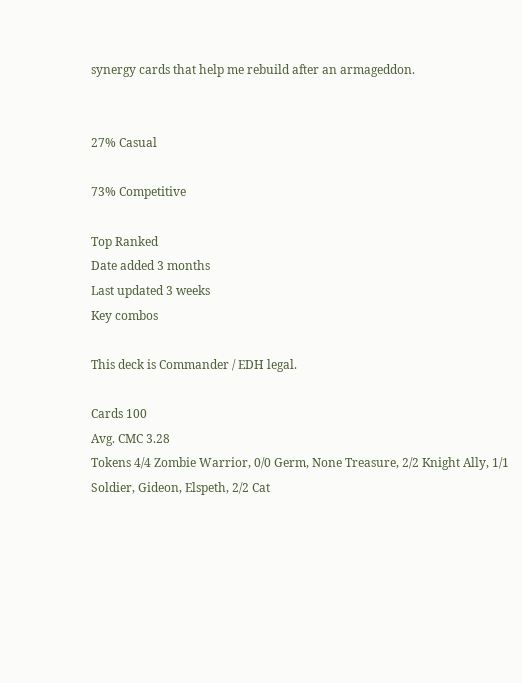synergy cards that help me rebuild after an armageddon.


27% Casual

73% Competitive

Top Ranked
Date added 3 months
Last updated 3 weeks
Key combos

This deck is Commander / EDH legal.

Cards 100
Avg. CMC 3.28
Tokens 4/4 Zombie Warrior, 0/0 Germ, None Treasure, 2/2 Knight Ally, 1/1 Soldier, Gideon, Elspeth, 2/2 Cat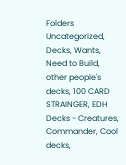Folders Uncategorized, Decks, Wants, Need to Build, other people's decks, 100 CARD STRAINGER, EDH Decks - Creatures, Commander, Cool decks,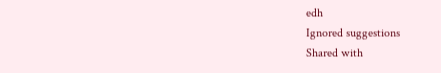edh
Ignored suggestions
Shared with